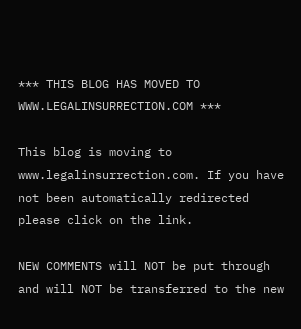*** THIS BLOG HAS MOVED TO WWW.LEGALINSURRECTION.COM ***

This blog is moving to www.legalinsurrection.com. If you have not been automatically redirected please click on the link.

NEW COMMENTS will NOT be put through and will NOT be transferred to the new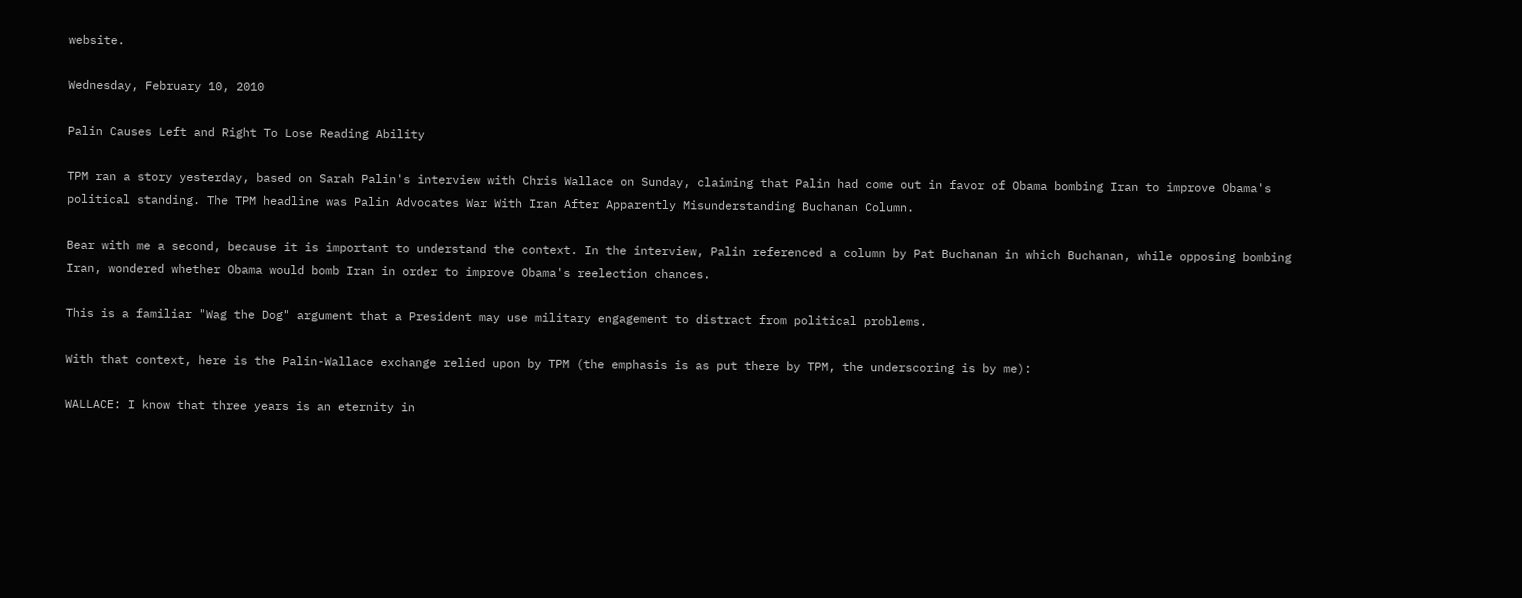website.

Wednesday, February 10, 2010

Palin Causes Left and Right To Lose Reading Ability

TPM ran a story yesterday, based on Sarah Palin's interview with Chris Wallace on Sunday, claiming that Palin had come out in favor of Obama bombing Iran to improve Obama's political standing. The TPM headline was Palin Advocates War With Iran After Apparently Misunderstanding Buchanan Column.

Bear with me a second, because it is important to understand the context. In the interview, Palin referenced a column by Pat Buchanan in which Buchanan, while opposing bombing Iran, wondered whether Obama would bomb Iran in order to improve Obama's reelection chances.

This is a familiar "Wag the Dog" argument that a President may use military engagement to distract from political problems.

With that context, here is the Palin-Wallace exchange relied upon by TPM (the emphasis is as put there by TPM, the underscoring is by me):

WALLACE: I know that three years is an eternity in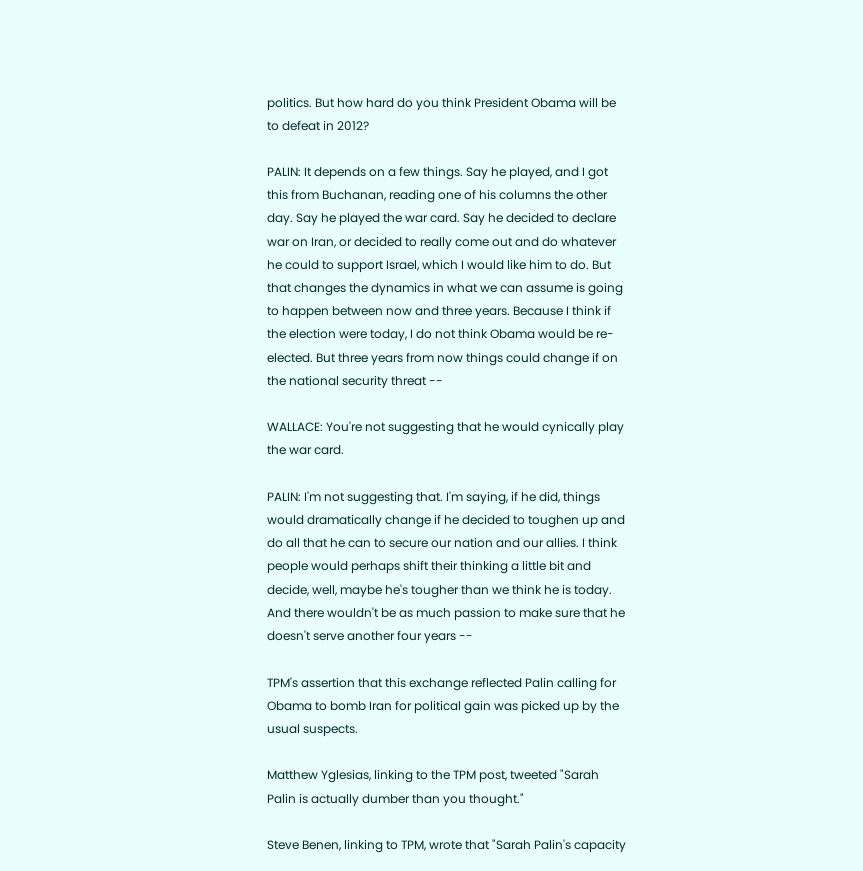politics. But how hard do you think President Obama will be to defeat in 2012?

PALIN: It depends on a few things. Say he played, and I got this from Buchanan, reading one of his columns the other day. Say he played the war card. Say he decided to declare war on Iran, or decided to really come out and do whatever he could to support Israel, which I would like him to do. But that changes the dynamics in what we can assume is going to happen between now and three years. Because I think if the election were today, I do not think Obama would be re-elected. But three years from now things could change if on the national security threat --

WALLACE: You're not suggesting that he would cynically play the war card.

PALIN: I'm not suggesting that. I'm saying, if he did, things would dramatically change if he decided to toughen up and do all that he can to secure our nation and our allies. I think people would perhaps shift their thinking a little bit and decide, well, maybe he's tougher than we think he is today. And there wouldn't be as much passion to make sure that he doesn't serve another four years --

TPM's assertion that this exchange reflected Palin calling for Obama to bomb Iran for political gain was picked up by the usual suspects.

Matthew Yglesias, linking to the TPM post, tweeted "Sarah Palin is actually dumber than you thought."

Steve Benen, linking to TPM, wrote that "Sarah Palin's capacity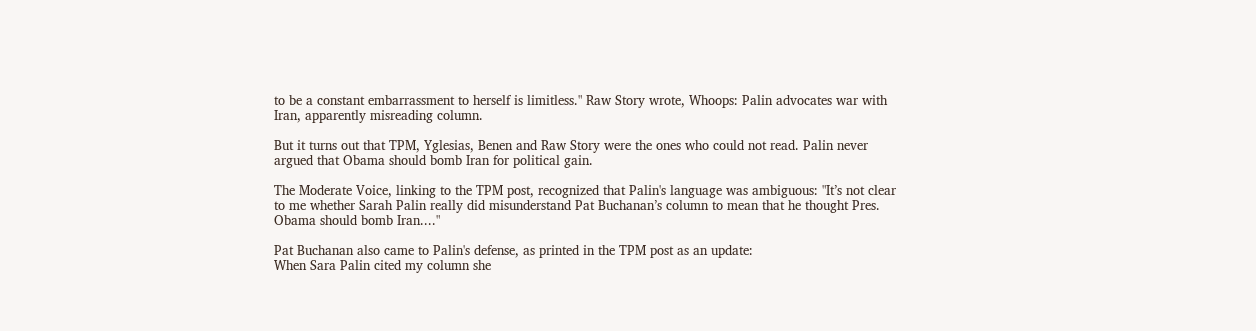to be a constant embarrassment to herself is limitless." Raw Story wrote, Whoops: Palin advocates war with Iran, apparently misreading column.

But it turns out that TPM, Yglesias, Benen and Raw Story were the ones who could not read. Palin never argued that Obama should bomb Iran for political gain.

The Moderate Voice, linking to the TPM post, recognized that Palin's language was ambiguous: "It’s not clear to me whether Sarah Palin really did misunderstand Pat Buchanan’s column to mean that he thought Pres. Obama should bomb Iran...."

Pat Buchanan also came to Palin's defense, as printed in the TPM post as an update:
When Sara Palin cited my column she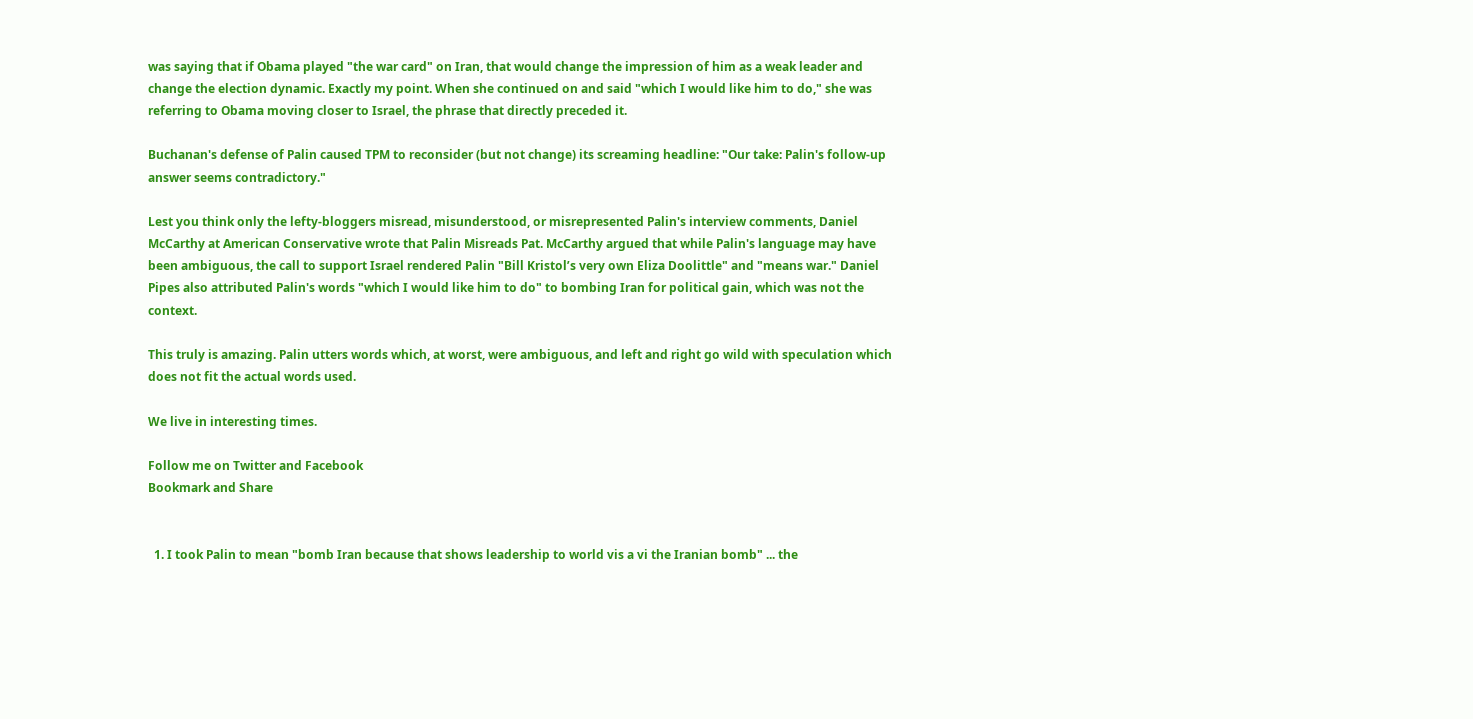was saying that if Obama played "the war card" on Iran, that would change the impression of him as a weak leader and change the election dynamic. Exactly my point. When she continued on and said "which I would like him to do," she was referring to Obama moving closer to Israel, the phrase that directly preceded it.

Buchanan's defense of Palin caused TPM to reconsider (but not change) its screaming headline: "Our take: Palin's follow-up answer seems contradictory."

Lest you think only the lefty-bloggers misread, misunderstood, or misrepresented Palin's interview comments, Daniel McCarthy at American Conservative wrote that Palin Misreads Pat. McCarthy argued that while Palin's language may have been ambiguous, the call to support Israel rendered Palin "Bill Kristol’s very own Eliza Doolittle" and "means war." Daniel Pipes also attributed Palin's words "which I would like him to do" to bombing Iran for political gain, which was not the context.

This truly is amazing. Palin utters words which, at worst, were ambiguous, and left and right go wild with speculation which does not fit the actual words used.

We live in interesting times.

Follow me on Twitter and Facebook
Bookmark and Share


  1. I took Palin to mean "bomb Iran because that shows leadership to world vis a vi the Iranian bomb" ... the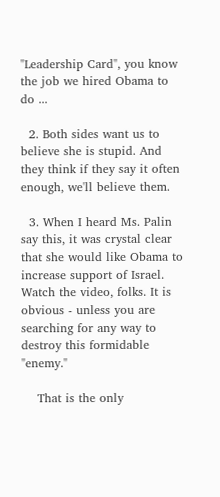"Leadership Card", you know the job we hired Obama to do ...

  2. Both sides want us to believe she is stupid. And they think if they say it often enough, we'll believe them.

  3. When I heard Ms. Palin say this, it was crystal clear that she would like Obama to increase support of Israel. Watch the video, folks. It is obvious - unless you are searching for any way to destroy this formidable "enemy."

    That is the only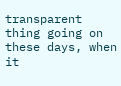transparent thing going on these days, when it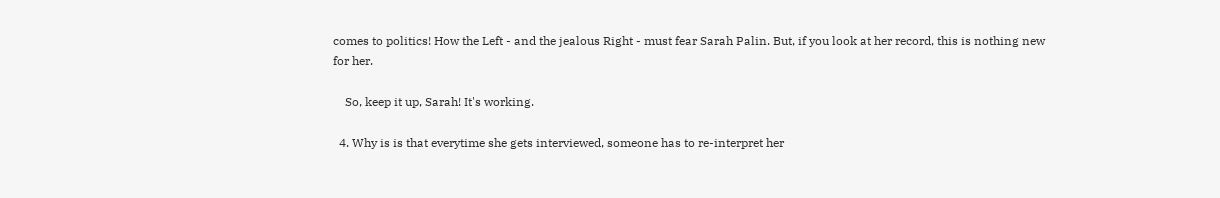comes to politics! How the Left - and the jealous Right - must fear Sarah Palin. But, if you look at her record, this is nothing new for her.

    So, keep it up, Sarah! It's working.

  4. Why is is that everytime she gets interviewed, someone has to re-interpret her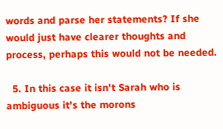words and parse her statements? If she would just have clearer thoughts and process, perhaps this would not be needed.

  5. In this case it isn't Sarah who is ambiguous it's the morons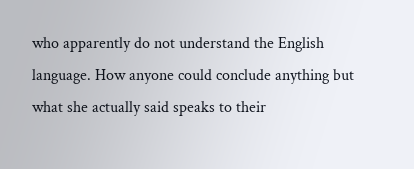who apparently do not understand the English language. How anyone could conclude anything but what she actually said speaks to their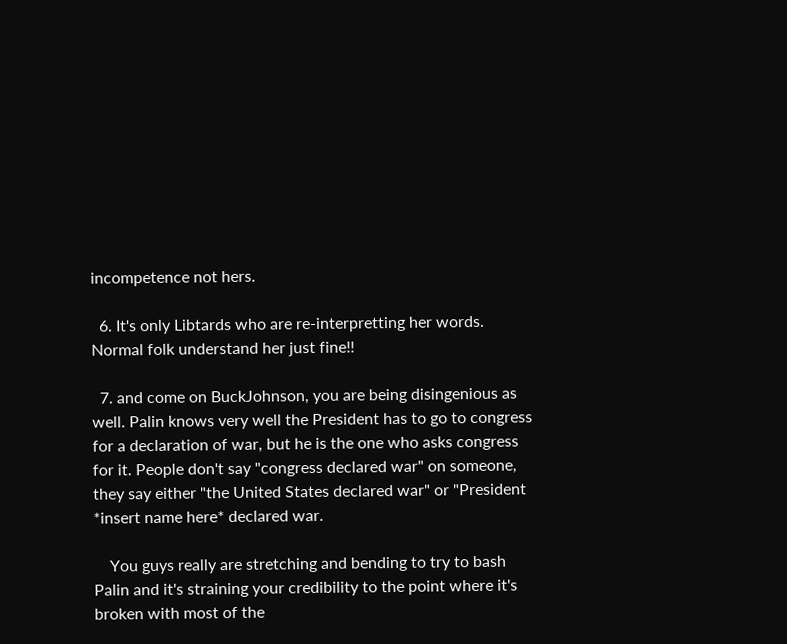incompetence not hers.

  6. It's only Libtards who are re-interpretting her words. Normal folk understand her just fine!!

  7. and come on BuckJohnson, you are being disingenious as well. Palin knows very well the President has to go to congress for a declaration of war, but he is the one who asks congress for it. People don't say "congress declared war" on someone, they say either "the United States declared war" or "President *insert name here* declared war.

    You guys really are stretching and bending to try to bash Palin and it's straining your credibility to the point where it's broken with most of the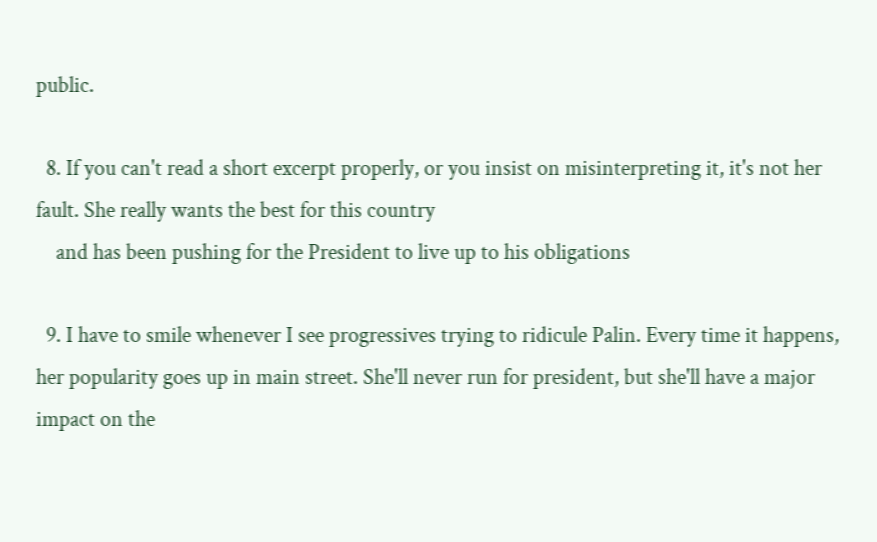public.

  8. If you can't read a short excerpt properly, or you insist on misinterpreting it, it's not her fault. She really wants the best for this country
    and has been pushing for the President to live up to his obligations

  9. I have to smile whenever I see progressives trying to ridicule Palin. Every time it happens, her popularity goes up in main street. She'll never run for president, but she'll have a major impact on the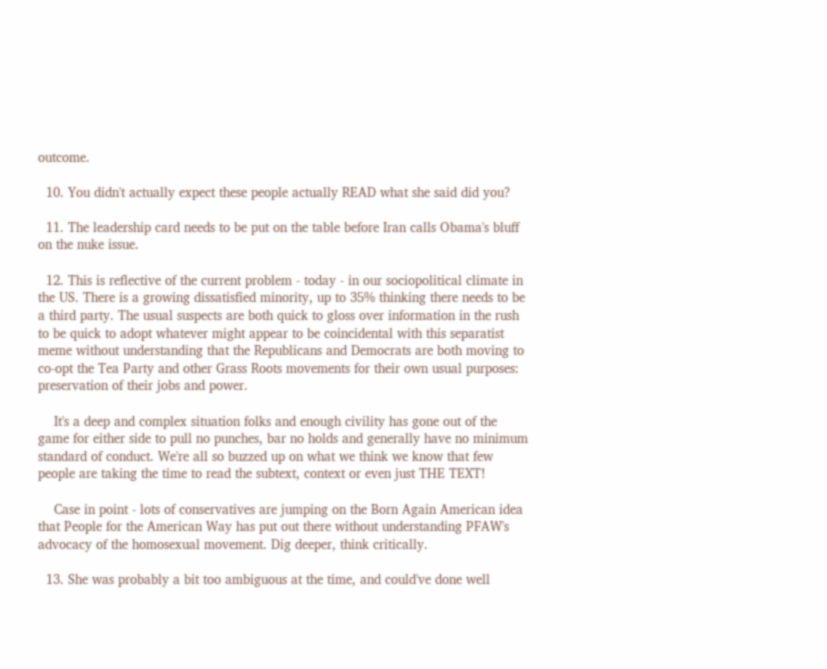outcome.

  10. You didn't actually expect these people actually READ what she said did you?

  11. The leadership card needs to be put on the table before Iran calls Obama's bluff on the nuke issue.

  12. This is reflective of the current problem - today - in our sociopolitical climate in the US. There is a growing dissatisfied minority, up to 35% thinking there needs to be a third party. The usual suspects are both quick to gloss over information in the rush to be quick to adopt whatever might appear to be coincidental with this separatist meme without understanding that the Republicans and Democrats are both moving to co-opt the Tea Party and other Grass Roots movements for their own usual purposes: preservation of their jobs and power.

    It's a deep and complex situation folks and enough civility has gone out of the game for either side to pull no punches, bar no holds and generally have no minimum standard of conduct. We're all so buzzed up on what we think we know that few people are taking the time to read the subtext, context or even just THE TEXT!

    Case in point - lots of conservatives are jumping on the Born Again American idea that People for the American Way has put out there without understanding PFAW's advocacy of the homosexual movement. Dig deeper, think critically.

  13. She was probably a bit too ambiguous at the time, and could've done well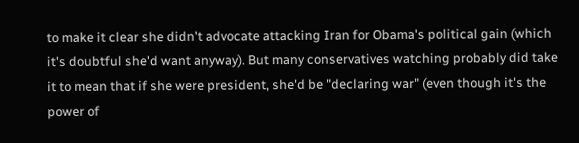to make it clear she didn't advocate attacking Iran for Obama's political gain (which it's doubtful she'd want anyway). But many conservatives watching probably did take it to mean that if she were president, she'd be "declaring war" (even though it's the power of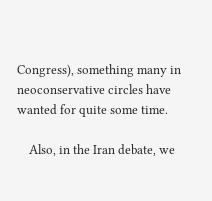Congress), something many in neoconservative circles have wanted for quite some time.

    Also, in the Iran debate, we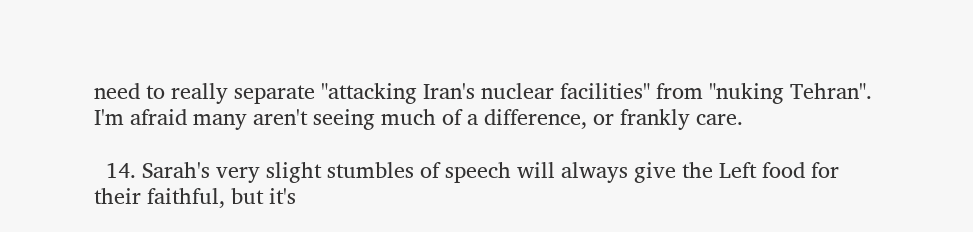need to really separate "attacking Iran's nuclear facilities" from "nuking Tehran". I'm afraid many aren't seeing much of a difference, or frankly care.

  14. Sarah's very slight stumbles of speech will always give the Left food for their faithful, but it's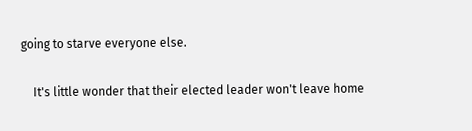going to starve everyone else.

    It's little wonder that their elected leader won't leave home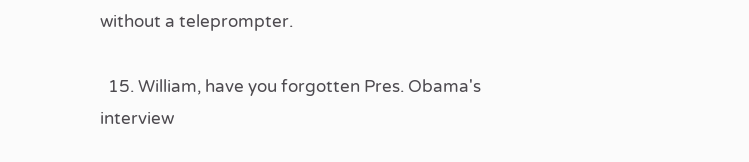without a teleprompter.

  15. William, have you forgotten Pres. Obama's interview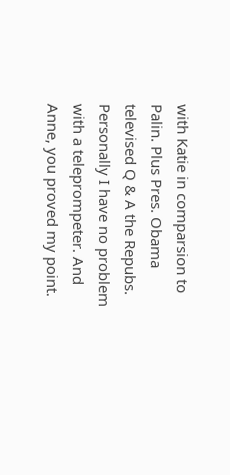with Katie in comparsion to Palin. Plus Pres. Obama televised Q & A the Repubs. Personally I have no problem with a teleprompeter. And Anne, you proved my point.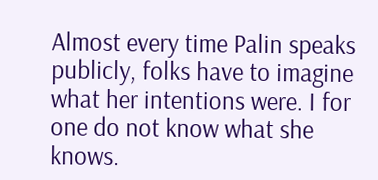Almost every time Palin speaks publicly, folks have to imagine what her intentions were. I for one do not know what she knows.